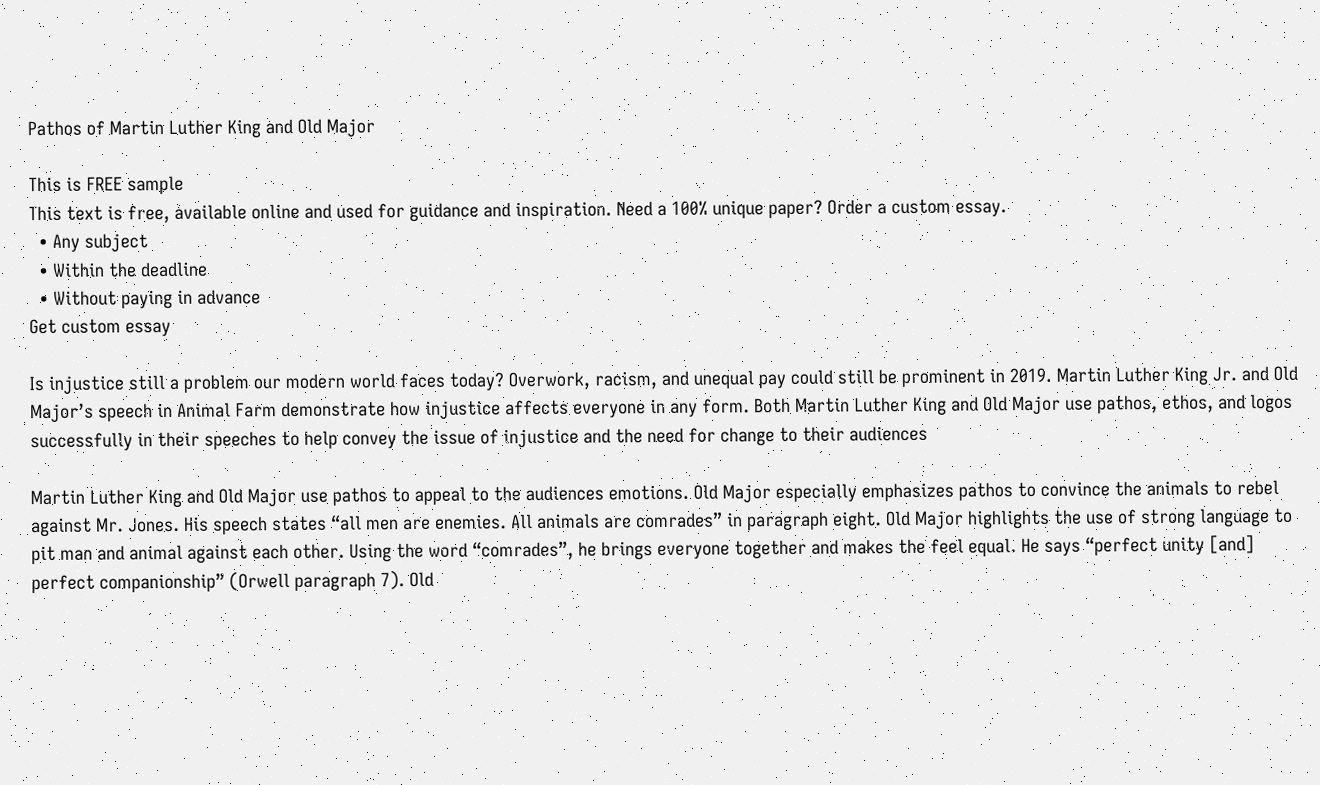Pathos of Martin Luther King and Old Major

This is FREE sample
This text is free, available online and used for guidance and inspiration. Need a 100% unique paper? Order a custom essay.
  • Any subject
  • Within the deadline
  • Without paying in advance
Get custom essay

Is injustice still a problem our modern world faces today? Overwork, racism, and unequal pay could still be prominent in 2019. Martin Luther King Jr. and Old Major’s speech in Animal Farm demonstrate how injustice affects everyone in any form. Both Martin Luther King and Old Major use pathos, ethos, and logos successfully in their speeches to help convey the issue of injustice and the need for change to their audiences

Martin Luther King and Old Major use pathos to appeal to the audiences emotions. Old Major especially emphasizes pathos to convince the animals to rebel against Mr. Jones. His speech states “all men are enemies. All animals are comrades” in paragraph eight. Old Major highlights the use of strong language to pit man and animal against each other. Using the word “comrades”, he brings everyone together and makes the feel equal. He says “perfect unity [and] perfect companionship” (Orwell paragraph 7). Old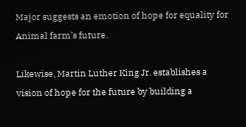Major suggests an emotion of hope for equality for Animal farm’s future.

Likewise, Martin Luther King Jr. establishes a vision of hope for the future by building a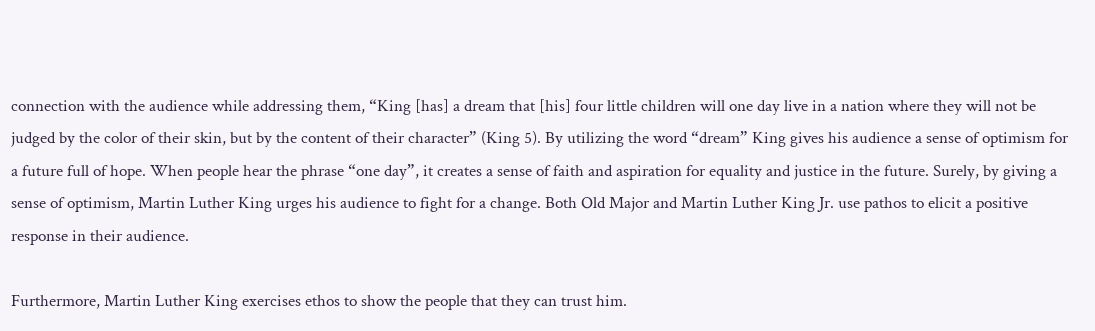connection with the audience while addressing them, “King [has] a dream that [his] four little children will one day live in a nation where they will not be judged by the color of their skin, but by the content of their character” (King 5). By utilizing the word “dream” King gives his audience a sense of optimism for a future full of hope. When people hear the phrase “one day”, it creates a sense of faith and aspiration for equality and justice in the future. Surely, by giving a sense of optimism, Martin Luther King urges his audience to fight for a change. Both Old Major and Martin Luther King Jr. use pathos to elicit a positive response in their audience.

Furthermore, Martin Luther King exercises ethos to show the people that they can trust him.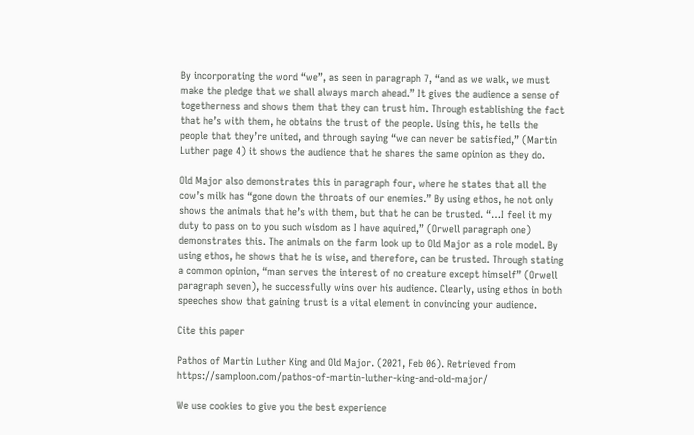By incorporating the word “we”, as seen in paragraph 7, “and as we walk, we must make the pledge that we shall always march ahead.” It gives the audience a sense of togetherness and shows them that they can trust him. Through establishing the fact that he’s with them, he obtains the trust of the people. Using this, he tells the people that they’re united, and through saying “we can never be satisfied,” (Martin Luther page 4) it shows the audience that he shares the same opinion as they do.

Old Major also demonstrates this in paragraph four, where he states that all the cow’s milk has “gone down the throats of our enemies.” By using ethos, he not only shows the animals that he’s with them, but that he can be trusted. “…I feel it my duty to pass on to you such wisdom as I have aquired,” (Orwell paragraph one) demonstrates this. The animals on the farm look up to Old Major as a role model. By using ethos, he shows that he is wise, and therefore, can be trusted. Through stating a common opinion, “man serves the interest of no creature except himself” (Orwell paragraph seven), he successfully wins over his audience. Clearly, using ethos in both speeches show that gaining trust is a vital element in convincing your audience.

Cite this paper

Pathos of Martin Luther King and Old Major. (2021, Feb 06). Retrieved from https://samploon.com/pathos-of-martin-luther-king-and-old-major/

We use cookies to give you the best experience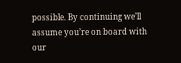possible. By continuing we’ll assume you’re on board with our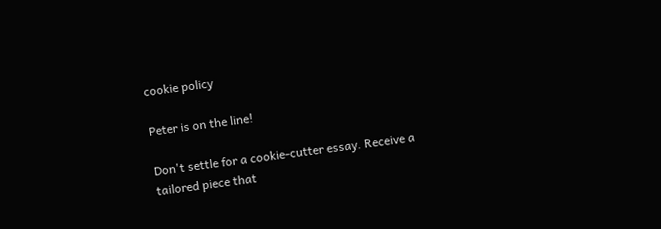cookie policy

Peter is on the line!

Don't settle for a cookie-cutter essay. Receive a tailored piece that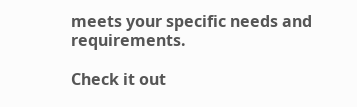meets your specific needs and requirements.

Check it out